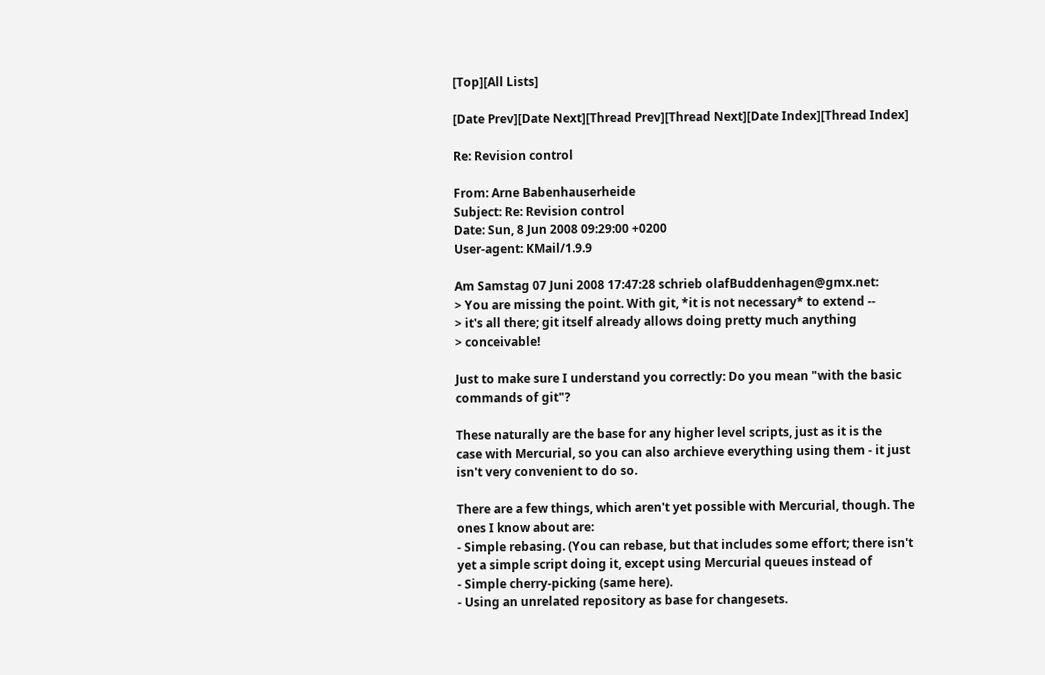[Top][All Lists]

[Date Prev][Date Next][Thread Prev][Thread Next][Date Index][Thread Index]

Re: Revision control

From: Arne Babenhauserheide
Subject: Re: Revision control
Date: Sun, 8 Jun 2008 09:29:00 +0200
User-agent: KMail/1.9.9

Am Samstag 07 Juni 2008 17:47:28 schrieb olafBuddenhagen@gmx.net:
> You are missing the point. With git, *it is not necessary* to extend --
> it's all there; git itself already allows doing pretty much anything
> conceivable!

Just to make sure I understand you correctly: Do you mean "with the basic
commands of git"?

These naturally are the base for any higher level scripts, just as it is the
case with Mercurial, so you can also archieve everything using them - it just
isn't very convenient to do so.

There are a few things, which aren't yet possible with Mercurial, though. The
ones I know about are:
- Simple rebasing. (You can rebase, but that includes some effort; there isn't
yet a simple script doing it, except using Mercurial queues instead of
- Simple cherry-picking (same here).
- Using an unrelated repository as base for changesets.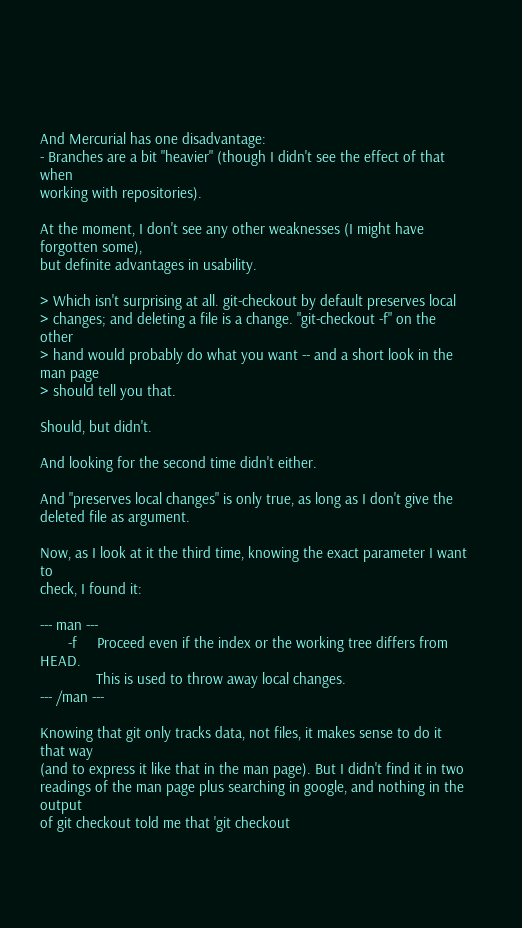And Mercurial has one disadvantage:
- Branches are a bit "heavier" (though I didn't see the effect of that when
working with repositories).

At the moment, I don't see any other weaknesses (I might have forgotten some),
but definite advantages in usability.

> Which isn't surprising at all. git-checkout by default preserves local
> changes; and deleting a file is a change. "git-checkout -f" on the other
> hand would probably do what you want -- and a short look in the man page
> should tell you that.

Should, but didn't.

And looking for the second time didn't either.

And "preserves local changes" is only true, as long as I don't give the
deleted file as argument.

Now, as I look at it the third time, knowing the exact parameter I want to
check, I found it:

--- man ---
       -f     Proceed even if the index or the working tree differs from HEAD.
              This is used to throw away local changes.
--- /man ---

Knowing that git only tracks data, not files, it makes sense to do it that way
(and to express it like that in the man page). But I didn't find it in two
readings of the man page plus searching in google, and nothing in the output
of git checkout told me that 'git checkout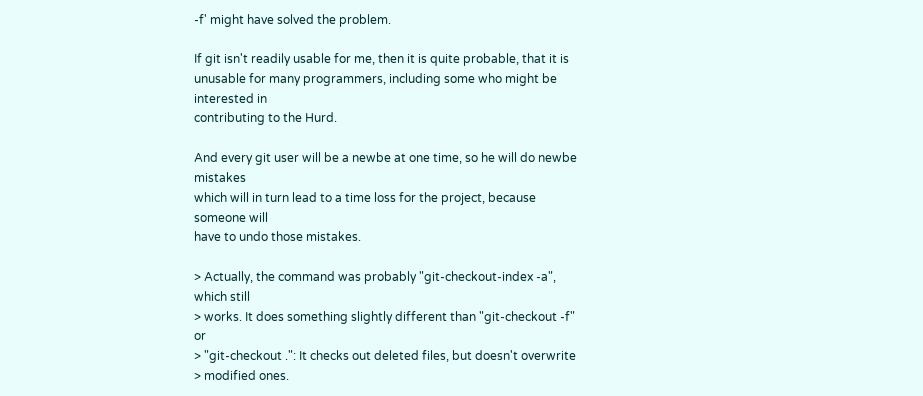-f' might have solved the problem.

If git isn't readily usable for me, then it is quite probable, that it is
unusable for many programmers, including some who might be interested in
contributing to the Hurd.

And every git user will be a newbe at one time, so he will do newbe mistakes
which will in turn lead to a time loss for the project, because someone will
have to undo those mistakes.

> Actually, the command was probably "git-checkout-index -a", which still
> works. It does something slightly different than "git-checkout -f" or
> "git-checkout .": It checks out deleted files, but doesn't overwrite
> modified ones.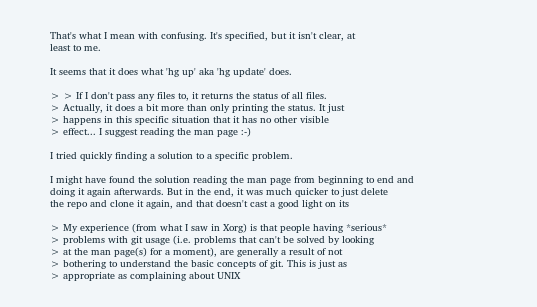That's what I mean with confusing. It's specified, but it isn't clear, at
least to me.

It seems that it does what 'hg up' aka 'hg update' does.

> > If I don't pass any files to, it returns the status of all files.
> Actually, it does a bit more than only printing the status. It just
> happens in this specific situation that it has no other visible
> effect... I suggest reading the man page :-)

I tried quickly finding a solution to a specific problem.

I might have found the solution reading the man page from beginning to end and
doing it again afterwards. But in the end, it was much quicker to just delete
the repo and clone it again, and that doesn't cast a good light on its

> My experience (from what I saw in Xorg) is that people having *serious*
> problems with git usage (i.e. problems that can't be solved by looking
> at the man page(s) for a moment), are generally a result of not
> bothering to understand the basic concepts of git. This is just as
> appropriate as complaining about UNIX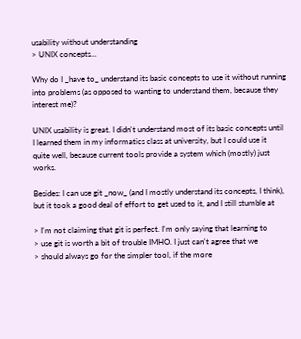usability without understanding
> UNIX concepts...

Why do I _have to_ understand its basic concepts to use it without running
into problems (as opposed to wanting to understand them, because they
interest me)?

UNIX usability is great. I didn't understand most of its basic concepts until
I learned them in my informatics class at university, but I could use it
quite well, because current tools provide a system which (mostly) just works.

Besides: I can use git _now_ (and I mostly understand its concepts, I think),
but it took a good deal of effort to get used to it, and I still stumble at

> I'm not claiming that git is perfect. I'm only saying that learning to
> use git is worth a bit of trouble IMHO. I just can't agree that we
> should always go for the simpler tool, if the more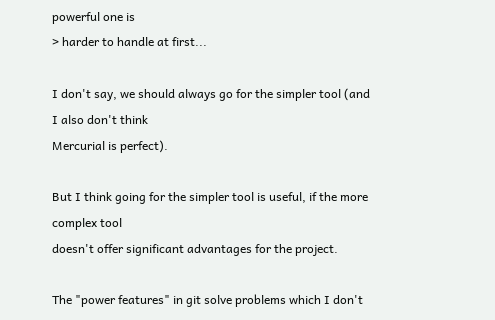powerful one is
> harder to handle at first...

I don't say, we should always go for the simpler tool (and I also don't think
Mercurial is perfect).

But I think going for the simpler tool is useful, if the more complex tool
doesn't offer significant advantages for the project.

The "power features" in git solve problems which I don't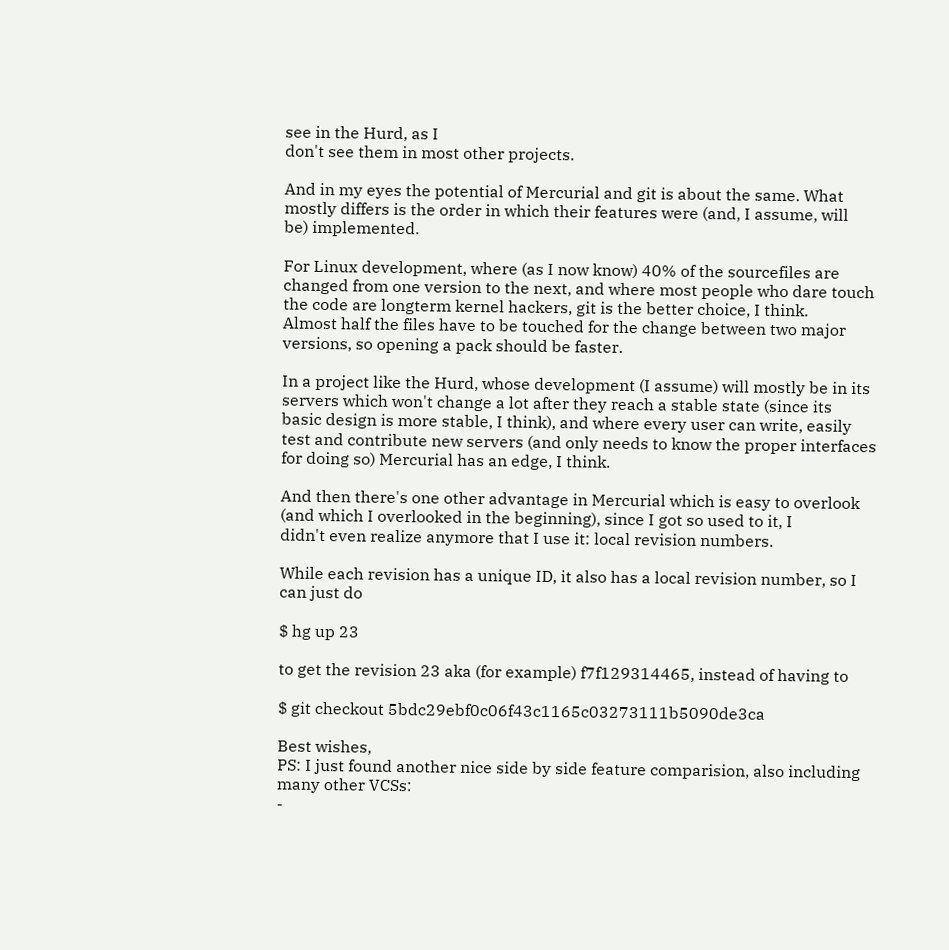see in the Hurd, as I
don't see them in most other projects.

And in my eyes the potential of Mercurial and git is about the same. What
mostly differs is the order in which their features were (and, I assume, will
be) implemented.

For Linux development, where (as I now know) 40% of the sourcefiles are
changed from one version to the next, and where most people who dare touch
the code are longterm kernel hackers, git is the better choice, I think.
Almost half the files have to be touched for the change between two major
versions, so opening a pack should be faster.

In a project like the Hurd, whose development (I assume) will mostly be in its
servers which won't change a lot after they reach a stable state (since its
basic design is more stable, I think), and where every user can write, easily
test and contribute new servers (and only needs to know the proper interfaces
for doing so) Mercurial has an edge, I think.

And then there's one other advantage in Mercurial which is easy to overlook
(and which I overlooked in the beginning), since I got so used to it, I
didn't even realize anymore that I use it: local revision numbers.

While each revision has a unique ID, it also has a local revision number, so I
can just do

$ hg up 23

to get the revision 23 aka (for example) f7f129314465, instead of having to

$ git checkout 5bdc29ebf0c06f43c1165c03273111b5090de3ca

Best wishes,
PS: I just found another nice side by side feature comparision, also including
many other VCSs:
-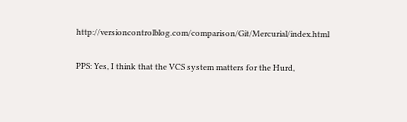http://versioncontrolblog.com/comparison/Git/Mercurial/index.html

PPS: Yes, I think that the VCS system matters for the Hurd,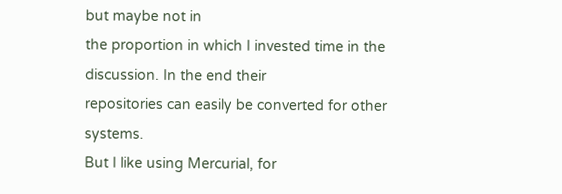but maybe not in
the proportion in which I invested time in the discussion. In the end their
repositories can easily be converted for other systems.
But I like using Mercurial, for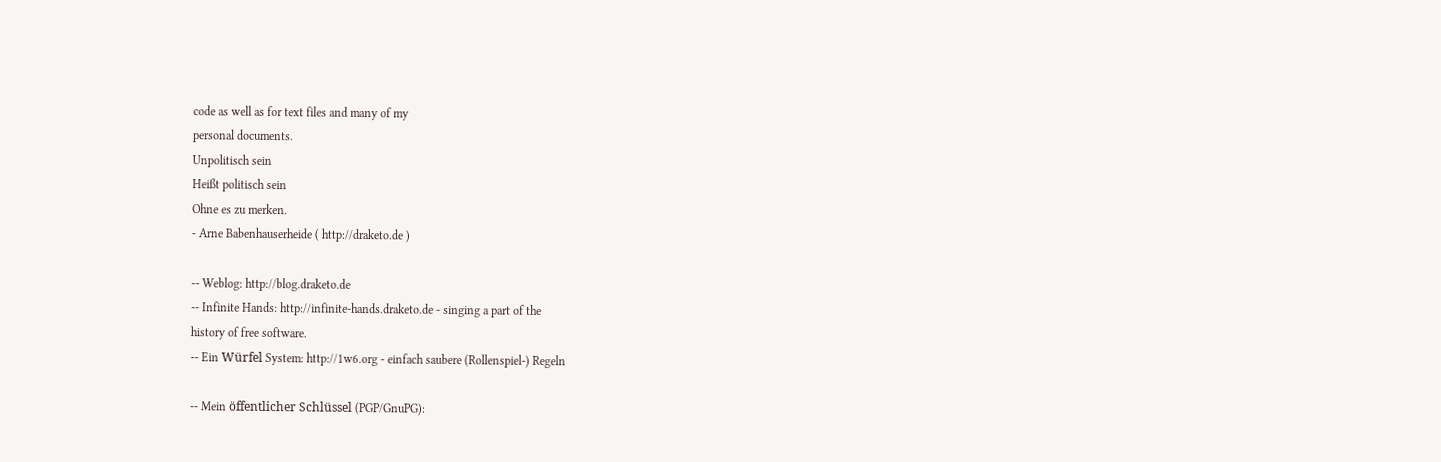code as well as for text files and many of my
personal documents.
Unpolitisch sein
Heißt politisch sein
Ohne es zu merken.
- Arne Babenhauserheide ( http://draketo.de )

-- Weblog: http://blog.draketo.de
-- Infinite Hands: http://infinite-hands.draketo.de - singing a part of the
history of free software.
-- Ein Würfel System: http://1w6.org - einfach saubere (Rollenspiel-) Regeln

-- Mein öffentlicher Schlüssel (PGP/GnuPG):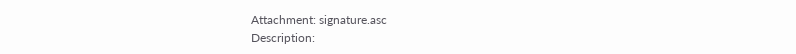Attachment: signature.asc
Description: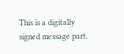This is a digitally signed message part.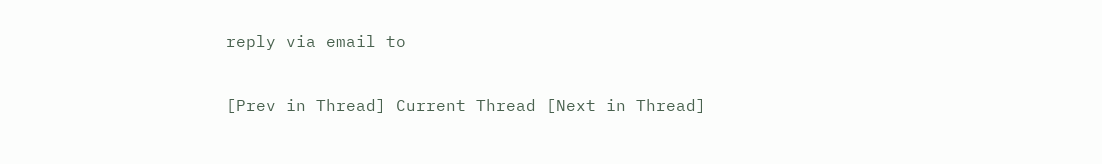reply via email to

[Prev in Thread] Current Thread [Next in Thread]